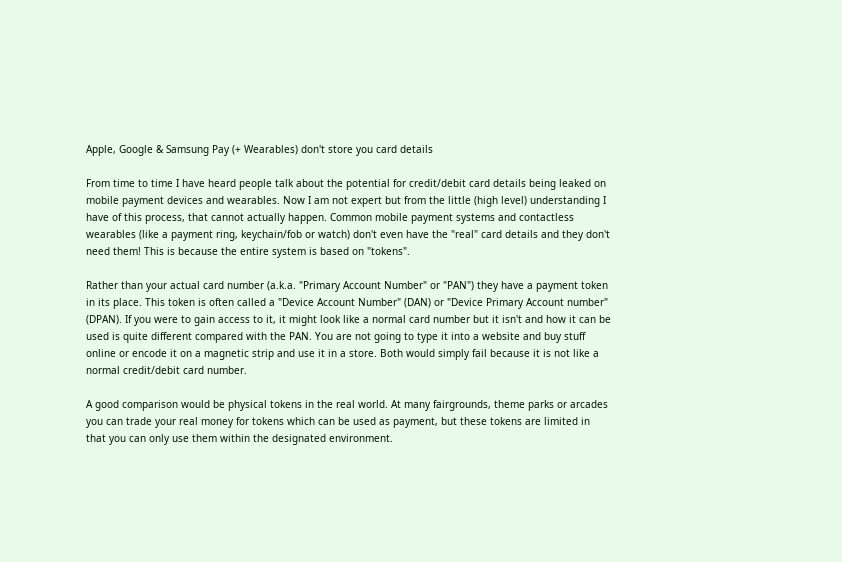Apple, Google & Samsung Pay (+ Wearables) don't store you card details

From time to time I have heard people talk about the potential for credit/debit card details being leaked on mobile payment devices and wearables. Now I am not expert but from the little (high level) understanding I have of this process, that cannot actually happen. Common mobile payment systems and contactless wearables (like a payment ring, keychain/fob or watch) don't even have the "real" card details and they don't need them! This is because the entire system is based on "tokens".

Rather than your actual card number (a.k.a. "Primary Account Number" or "PAN") they have a payment token in its place. This token is often called a "Device Account Number" (DAN) or "Device Primary Account number" (DPAN). If you were to gain access to it, it might look like a normal card number but it isn't and how it can be used is quite different compared with the PAN. You are not going to type it into a website and buy stuff online or encode it on a magnetic strip and use it in a store. Both would simply fail because it is not like a normal credit/debit card number.

A good comparison would be physical tokens in the real world. At many fairgrounds, theme parks or arcades you can trade your real money for tokens which can be used as payment, but these tokens are limited in that you can only use them within the designated environment.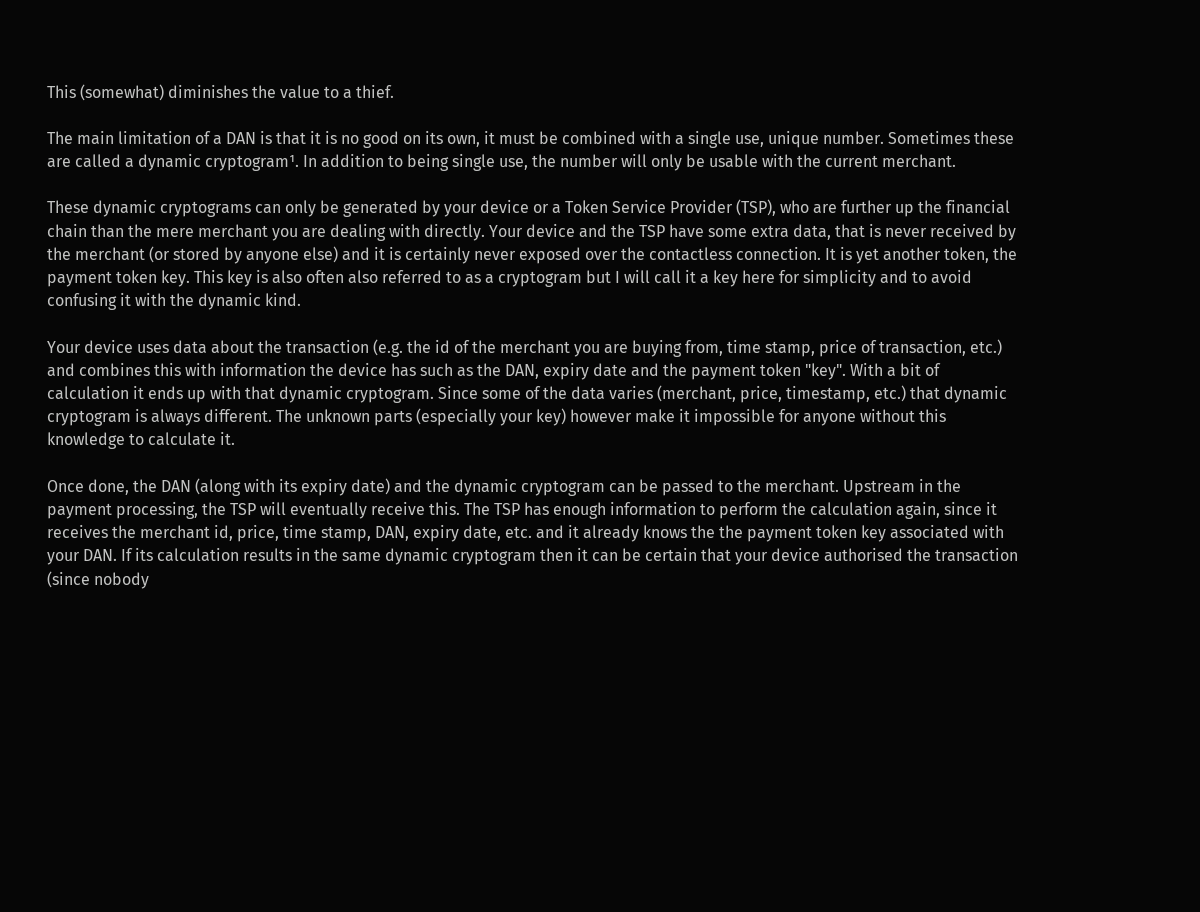This (somewhat) diminishes the value to a thief.

The main limitation of a DAN is that it is no good on its own, it must be combined with a single use, unique number. Sometimes these are called a dynamic cryptogram¹. In addition to being single use, the number will only be usable with the current merchant.

These dynamic cryptograms can only be generated by your device or a Token Service Provider (TSP), who are further up the financial chain than the mere merchant you are dealing with directly. Your device and the TSP have some extra data, that is never received by the merchant (or stored by anyone else) and it is certainly never exposed over the contactless connection. It is yet another token, the payment token key. This key is also often also referred to as a cryptogram but I will call it a key here for simplicity and to avoid confusing it with the dynamic kind.

Your device uses data about the transaction (e.g. the id of the merchant you are buying from, time stamp, price of transaction, etc.) and combines this with information the device has such as the DAN, expiry date and the payment token "key". With a bit of calculation it ends up with that dynamic cryptogram. Since some of the data varies (merchant, price, timestamp, etc.) that dynamic cryptogram is always different. The unknown parts (especially your key) however make it impossible for anyone without this knowledge to calculate it.

Once done, the DAN (along with its expiry date) and the dynamic cryptogram can be passed to the merchant. Upstream in the payment processing, the TSP will eventually receive this. The TSP has enough information to perform the calculation again, since it receives the merchant id, price, time stamp, DAN, expiry date, etc. and it already knows the the payment token key associated with your DAN. If its calculation results in the same dynamic cryptogram then it can be certain that your device authorised the transaction (since nobody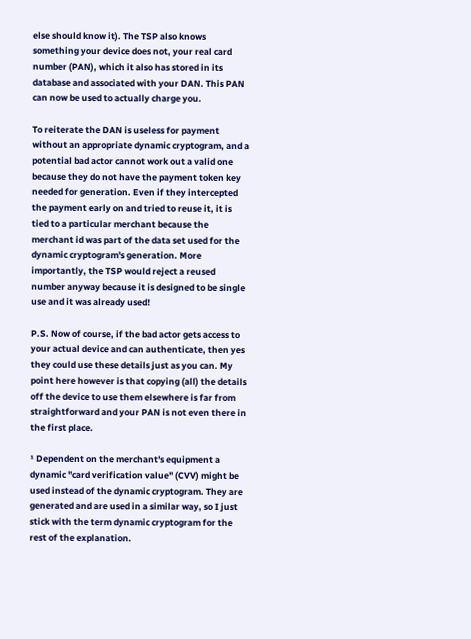else should know it). The TSP also knows something your device does not, your real card number (PAN), which it also has stored in its database and associated with your DAN. This PAN can now be used to actually charge you.

To reiterate the DAN is useless for payment without an appropriate dynamic cryptogram, and a potential bad actor cannot work out a valid one because they do not have the payment token key needed for generation. Even if they intercepted the payment early on and tried to reuse it, it is tied to a particular merchant because the merchant id was part of the data set used for the dynamic cryptogram's generation. More importantly, the TSP would reject a reused number anyway because it is designed to be single use and it was already used!

P.S. Now of course, if the bad actor gets access to your actual device and can authenticate, then yes they could use these details just as you can. My point here however is that copying (all) the details off the device to use them elsewhere is far from straightforward and your PAN is not even there in the first place.

¹ Dependent on the merchant's equipment a dynamic "card verification value" (CVV) might be used instead of the dynamic cryptogram. They are generated and are used in a similar way, so I just stick with the term dynamic cryptogram for the rest of the explanation.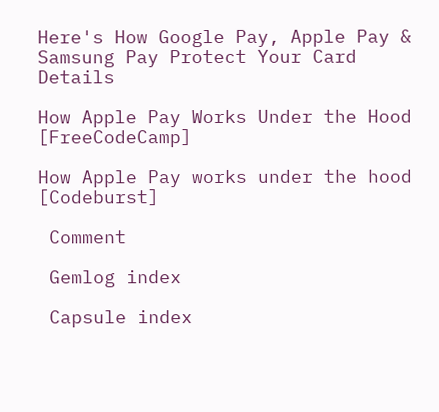Here's How Google Pay, Apple Pay & Samsung Pay Protect Your Card Details

How Apple Pay Works Under the Hood [FreeCodeCamp]

How Apple Pay works under the hood [Codeburst]

 Comment

 Gemlog index

 Capsule index